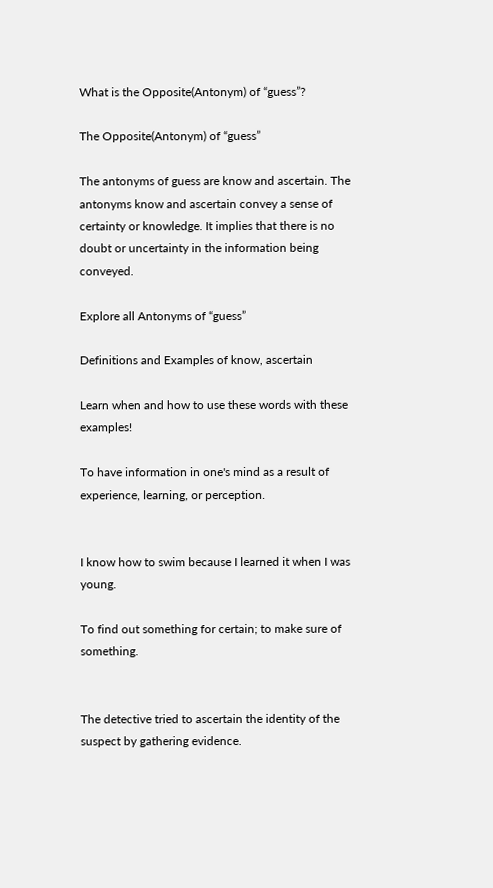What is the Opposite(Antonym) of “guess”?

The Opposite(Antonym) of “guess”

The antonyms of guess are know and ascertain. The antonyms know and ascertain convey a sense of certainty or knowledge. It implies that there is no doubt or uncertainty in the information being conveyed.

Explore all Antonyms of “guess”

Definitions and Examples of know, ascertain

Learn when and how to use these words with these examples!

To have information in one's mind as a result of experience, learning, or perception.


I know how to swim because I learned it when I was young.

To find out something for certain; to make sure of something.


The detective tried to ascertain the identity of the suspect by gathering evidence.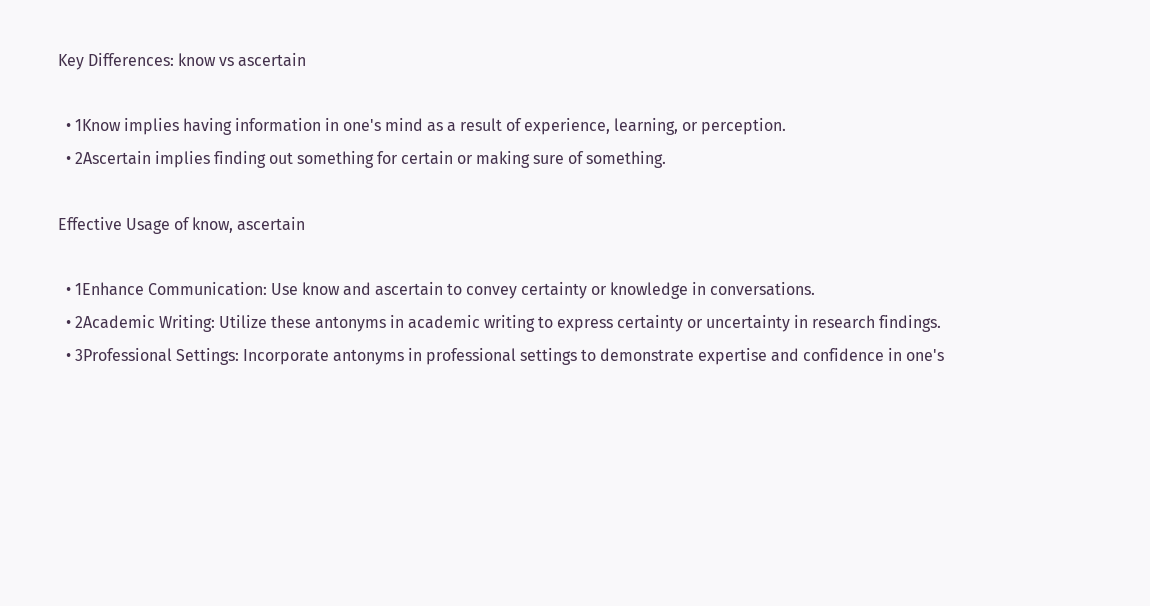Key Differences: know vs ascertain

  • 1Know implies having information in one's mind as a result of experience, learning, or perception.
  • 2Ascertain implies finding out something for certain or making sure of something.

Effective Usage of know, ascertain

  • 1Enhance Communication: Use know and ascertain to convey certainty or knowledge in conversations.
  • 2Academic Writing: Utilize these antonyms in academic writing to express certainty or uncertainty in research findings.
  • 3Professional Settings: Incorporate antonyms in professional settings to demonstrate expertise and confidence in one's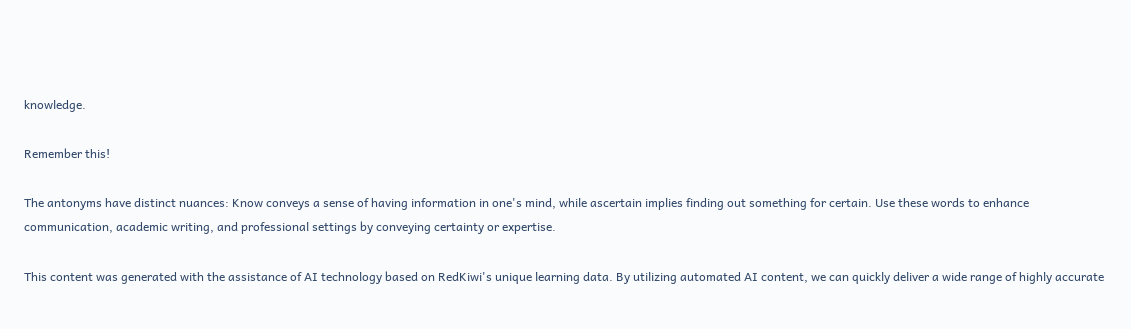knowledge.

Remember this!

The antonyms have distinct nuances: Know conveys a sense of having information in one's mind, while ascertain implies finding out something for certain. Use these words to enhance communication, academic writing, and professional settings by conveying certainty or expertise.

This content was generated with the assistance of AI technology based on RedKiwi's unique learning data. By utilizing automated AI content, we can quickly deliver a wide range of highly accurate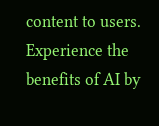content to users. Experience the benefits of AI by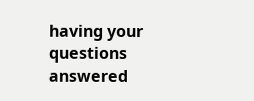having your questions answered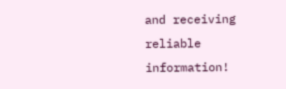and receiving reliable information!